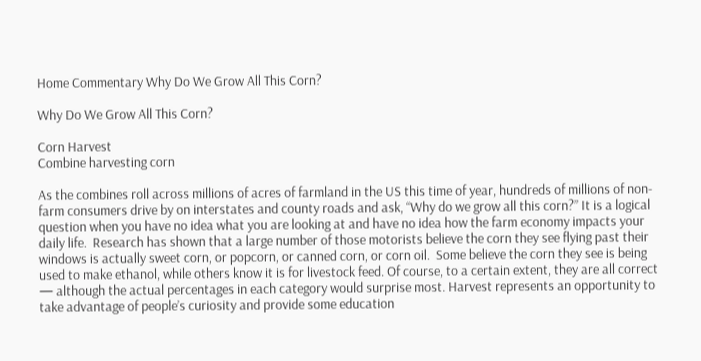Home Commentary Why Do We Grow All This Corn?

Why Do We Grow All This Corn?

Corn Harvest
Combine harvesting corn

As the combines roll across millions of acres of farmland in the US this time of year, hundreds of millions of non-farm consumers drive by on interstates and county roads and ask, “Why do we grow all this corn?” It is a logical question when you have no idea what you are looking at and have no idea how the farm economy impacts your daily life.  Research has shown that a large number of those motorists believe the corn they see flying past their windows is actually sweet corn, or popcorn, or canned corn, or corn oil.  Some believe the corn they see is being used to make ethanol, while others know it is for livestock feed. Of course, to a certain extent, they are all correct — although the actual percentages in each category would surprise most. Harvest represents an opportunity to take advantage of people’s curiosity and provide some education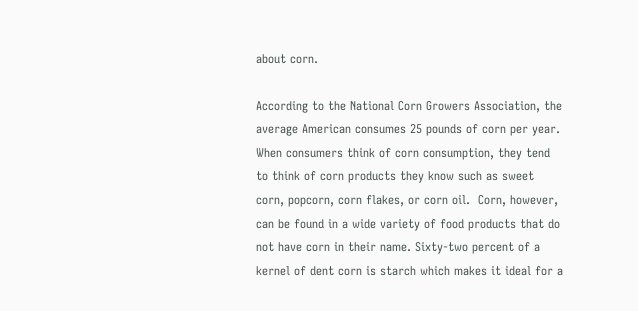about corn.

According to the National Corn Growers Association, the average American consumes 25 pounds of corn per year. When consumers think of corn consumption, they tend to think of corn products they know such as sweet corn, popcorn, corn flakes, or corn oil.  Corn, however, can be found in a wide variety of food products that do not have corn in their name. Sixty-two percent of a kernel of dent corn is starch which makes it ideal for a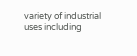variety of industrial uses including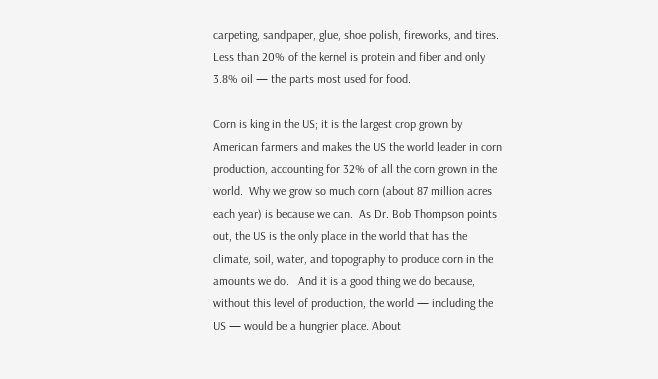carpeting, sandpaper, glue, shoe polish, fireworks, and tires.  Less than 20% of the kernel is protein and fiber and only 3.8% oil — the parts most used for food.

Corn is king in the US; it is the largest crop grown by American farmers and makes the US the world leader in corn production, accounting for 32% of all the corn grown in the world.  Why we grow so much corn (about 87 million acres each year) is because we can.  As Dr. Bob Thompson points out, the US is the only place in the world that has the climate, soil, water, and topography to produce corn in the amounts we do.   And it is a good thing we do because, without this level of production, the world — including the US — would be a hungrier place. About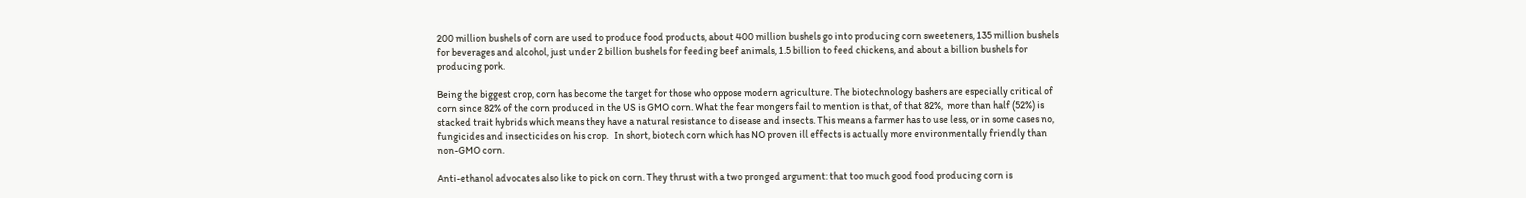200 million bushels of corn are used to produce food products, about 400 million bushels go into producing corn sweeteners, 135 million bushels for beverages and alcohol, just under 2 billion bushels for feeding beef animals, 1.5 billion to feed chickens, and about a billion bushels for producing pork.

Being the biggest crop, corn has become the target for those who oppose modern agriculture. The biotechnology bashers are especially critical of corn since 82% of the corn produced in the US is GMO corn. What the fear mongers fail to mention is that, of that 82%,  more than half (52%) is stacked trait hybrids which means they have a natural resistance to disease and insects. This means a farmer has to use less, or in some cases no, fungicides and insecticides on his crop.   In short, biotech corn which has NO proven ill effects is actually more environmentally friendly than non-GMO corn.

Anti-ethanol advocates also like to pick on corn. They thrust with a two pronged argument: that too much good food producing corn is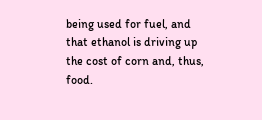being used for fuel, and that ethanol is driving up the cost of corn and, thus, food.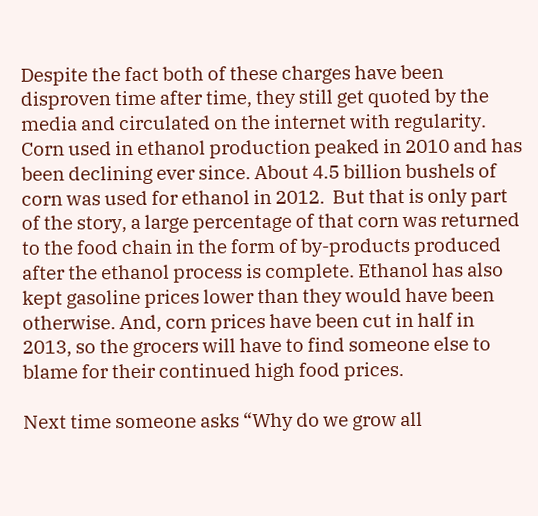Despite the fact both of these charges have been disproven time after time, they still get quoted by the media and circulated on the internet with regularity.  Corn used in ethanol production peaked in 2010 and has been declining ever since. About 4.5 billion bushels of corn was used for ethanol in 2012.  But that is only part of the story, a large percentage of that corn was returned to the food chain in the form of by-products produced after the ethanol process is complete. Ethanol has also kept gasoline prices lower than they would have been otherwise. And, corn prices have been cut in half in 2013, so the grocers will have to find someone else to blame for their continued high food prices.

Next time someone asks “Why do we grow all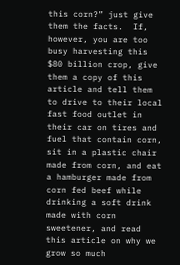this corn?” just give them the facts.  If, however, you are too busy harvesting this $80 billion crop, give them a copy of this article and tell them to drive to their local fast food outlet in their car on tires and fuel that contain corn, sit in a plastic chair made from corn, and eat a hamburger made from corn fed beef while drinking a soft drink made with corn sweetener, and read this article on why we grow so much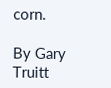corn.

By Gary Truitt